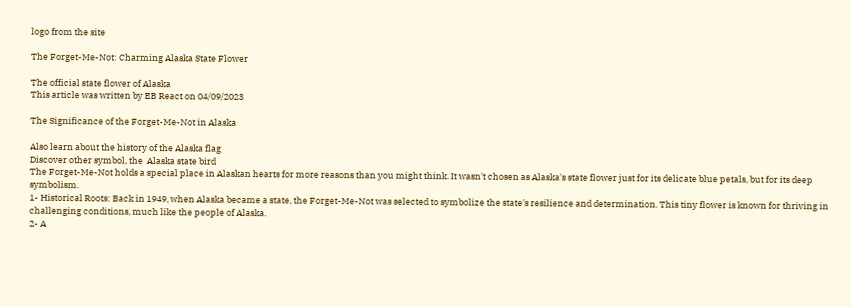logo from the site

The Forget-Me-Not: Charming Alaska State Flower

The official state flower of Alaska
This article was written by EB React on 04/09/2023

The Significance of the Forget-Me-Not in Alaska

Also learn about the history of the Alaska flag
Discover other symbol, the  Alaska state bird
The Forget-Me-Not holds a special place in Alaskan hearts for more reasons than you might think. It wasn't chosen as Alaska's state flower just for its delicate blue petals, but for its deep symbolism.
1- Historical Roots: Back in 1949, when Alaska became a state, the Forget-Me-Not was selected to symbolize the state's resilience and determination. This tiny flower is known for thriving in challenging conditions, much like the people of Alaska.
2- A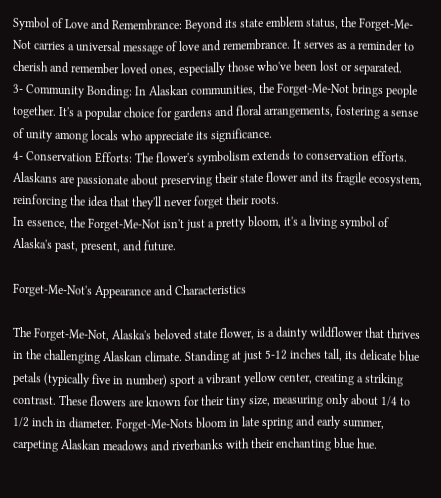Symbol of Love and Remembrance: Beyond its state emblem status, the Forget-Me-Not carries a universal message of love and remembrance. It serves as a reminder to cherish and remember loved ones, especially those who've been lost or separated.
3- Community Bonding: In Alaskan communities, the Forget-Me-Not brings people together. It's a popular choice for gardens and floral arrangements, fostering a sense of unity among locals who appreciate its significance.
4- Conservation Efforts: The flower's symbolism extends to conservation efforts. Alaskans are passionate about preserving their state flower and its fragile ecosystem, reinforcing the idea that they'll never forget their roots.
In essence, the Forget-Me-Not isn't just a pretty bloom, it's a living symbol of Alaska's past, present, and future.

Forget-Me-Not's Appearance and Characteristics

The Forget-Me-Not, Alaska's beloved state flower, is a dainty wildflower that thrives in the challenging Alaskan climate. Standing at just 5-12 inches tall, its delicate blue petals (typically five in number) sport a vibrant yellow center, creating a striking contrast. These flowers are known for their tiny size, measuring only about 1/4 to 1/2 inch in diameter. Forget-Me-Nots bloom in late spring and early summer, carpeting Alaskan meadows and riverbanks with their enchanting blue hue.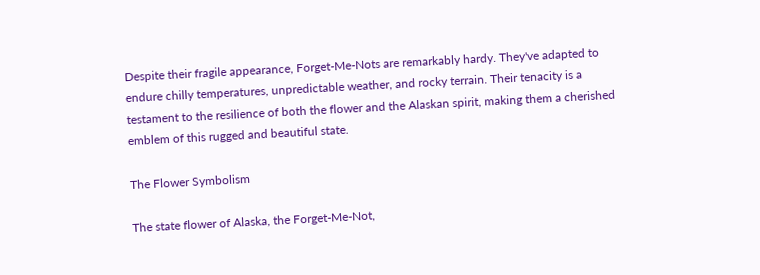Despite their fragile appearance, Forget-Me-Nots are remarkably hardy. They've adapted to endure chilly temperatures, unpredictable weather, and rocky terrain. Their tenacity is a testament to the resilience of both the flower and the Alaskan spirit, making them a cherished emblem of this rugged and beautiful state.

The Flower Symbolism

The state flower of Alaska, the Forget-Me-Not,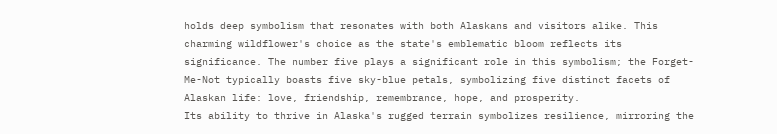holds deep symbolism that resonates with both Alaskans and visitors alike. This charming wildflower's choice as the state's emblematic bloom reflects its significance. The number five plays a significant role in this symbolism; the Forget-Me-Not typically boasts five sky-blue petals, symbolizing five distinct facets of Alaskan life: love, friendship, remembrance, hope, and prosperity.
Its ability to thrive in Alaska's rugged terrain symbolizes resilience, mirroring the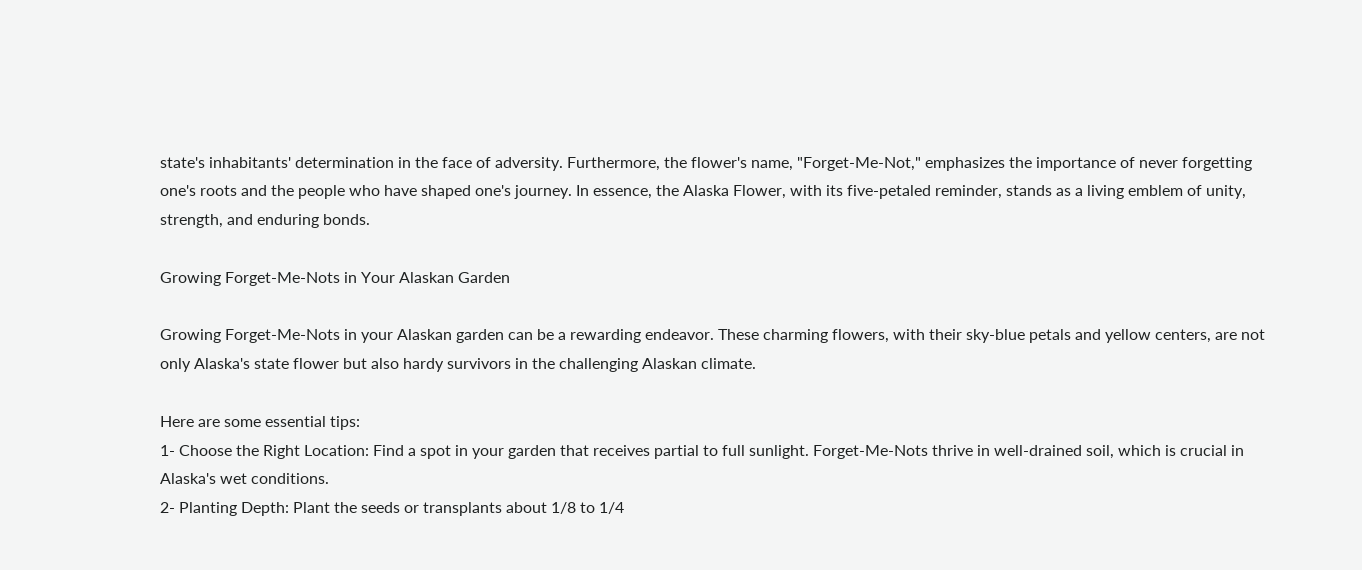state's inhabitants' determination in the face of adversity. Furthermore, the flower's name, "Forget-Me-Not," emphasizes the importance of never forgetting one's roots and the people who have shaped one's journey. In essence, the Alaska Flower, with its five-petaled reminder, stands as a living emblem of unity, strength, and enduring bonds.

Growing Forget-Me-Nots in Your Alaskan Garden

Growing Forget-Me-Nots in your Alaskan garden can be a rewarding endeavor. These charming flowers, with their sky-blue petals and yellow centers, are not only Alaska's state flower but also hardy survivors in the challenging Alaskan climate.

Here are some essential tips:
1- Choose the Right Location: Find a spot in your garden that receives partial to full sunlight. Forget-Me-Nots thrive in well-drained soil, which is crucial in Alaska's wet conditions.
2- Planting Depth: Plant the seeds or transplants about 1/8 to 1/4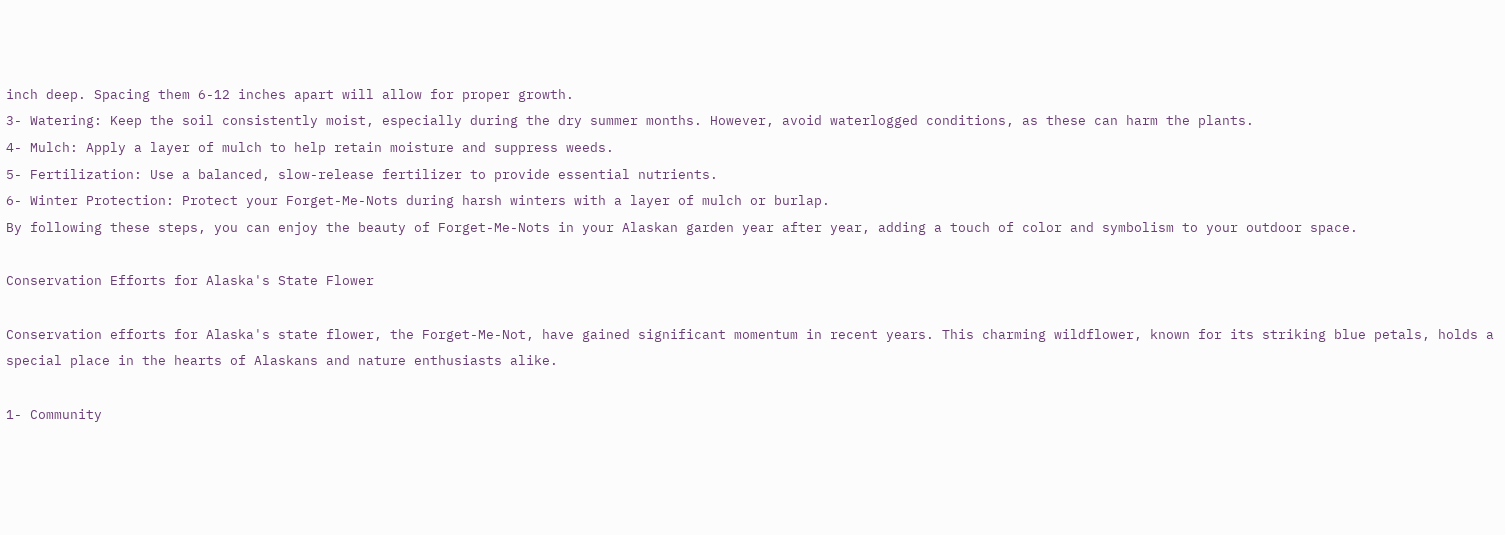inch deep. Spacing them 6-12 inches apart will allow for proper growth.
3- Watering: Keep the soil consistently moist, especially during the dry summer months. However, avoid waterlogged conditions, as these can harm the plants.
4- Mulch: Apply a layer of mulch to help retain moisture and suppress weeds.
5- Fertilization: Use a balanced, slow-release fertilizer to provide essential nutrients.
6- Winter Protection: Protect your Forget-Me-Nots during harsh winters with a layer of mulch or burlap.
By following these steps, you can enjoy the beauty of Forget-Me-Nots in your Alaskan garden year after year, adding a touch of color and symbolism to your outdoor space.

Conservation Efforts for Alaska's State Flower

Conservation efforts for Alaska's state flower, the Forget-Me-Not, have gained significant momentum in recent years. This charming wildflower, known for its striking blue petals, holds a special place in the hearts of Alaskans and nature enthusiasts alike.

1- Community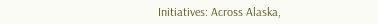Initiatives: Across Alaska,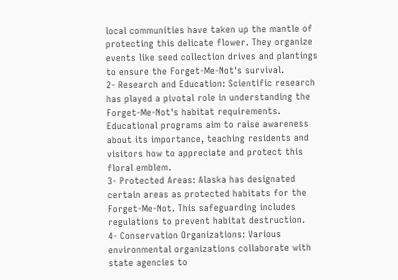local communities have taken up the mantle of protecting this delicate flower. They organize events like seed collection drives and plantings to ensure the Forget-Me-Not's survival.
2- Research and Education: Scientific research has played a pivotal role in understanding the Forget-Me-Not's habitat requirements. Educational programs aim to raise awareness about its importance, teaching residents and visitors how to appreciate and protect this floral emblem.
3- Protected Areas: Alaska has designated certain areas as protected habitats for the Forget-Me-Not. This safeguarding includes regulations to prevent habitat destruction.
4- Conservation Organizations: Various environmental organizations collaborate with state agencies to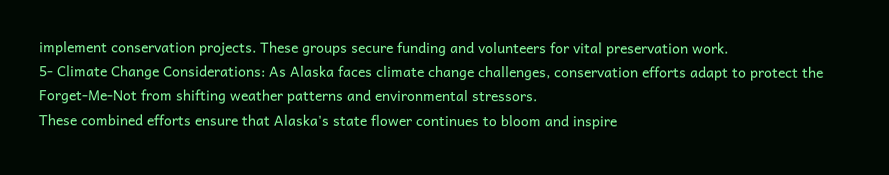implement conservation projects. These groups secure funding and volunteers for vital preservation work.
5- Climate Change Considerations: As Alaska faces climate change challenges, conservation efforts adapt to protect the Forget-Me-Not from shifting weather patterns and environmental stressors.
These combined efforts ensure that Alaska's state flower continues to bloom and inspire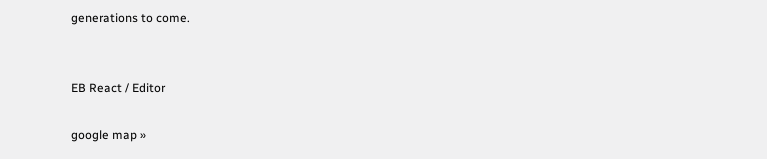generations to come.


EB React / Editor

google map »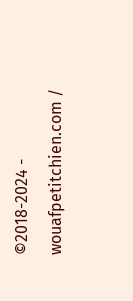©2018-2024 - wouafpetitchien.com /